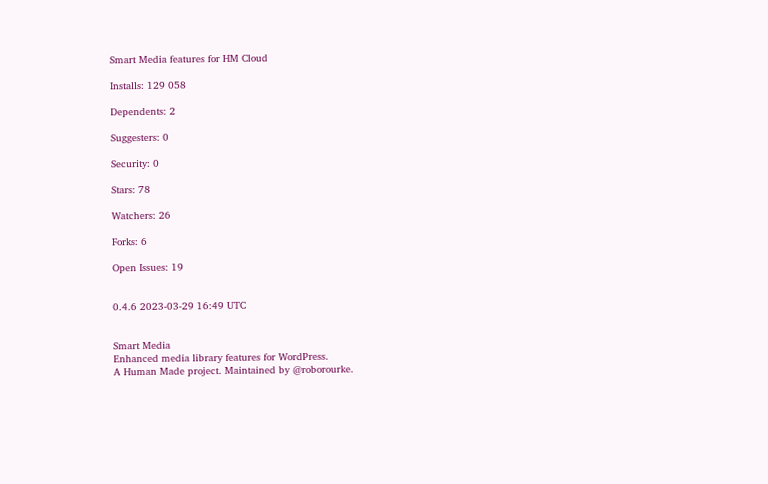Smart Media features for HM Cloud

Installs: 129 058

Dependents: 2

Suggesters: 0

Security: 0

Stars: 78

Watchers: 26

Forks: 6

Open Issues: 19


0.4.6 2023-03-29 16:49 UTC


Smart Media
Enhanced media library features for WordPress.
A Human Made project. Maintained by @roborourke.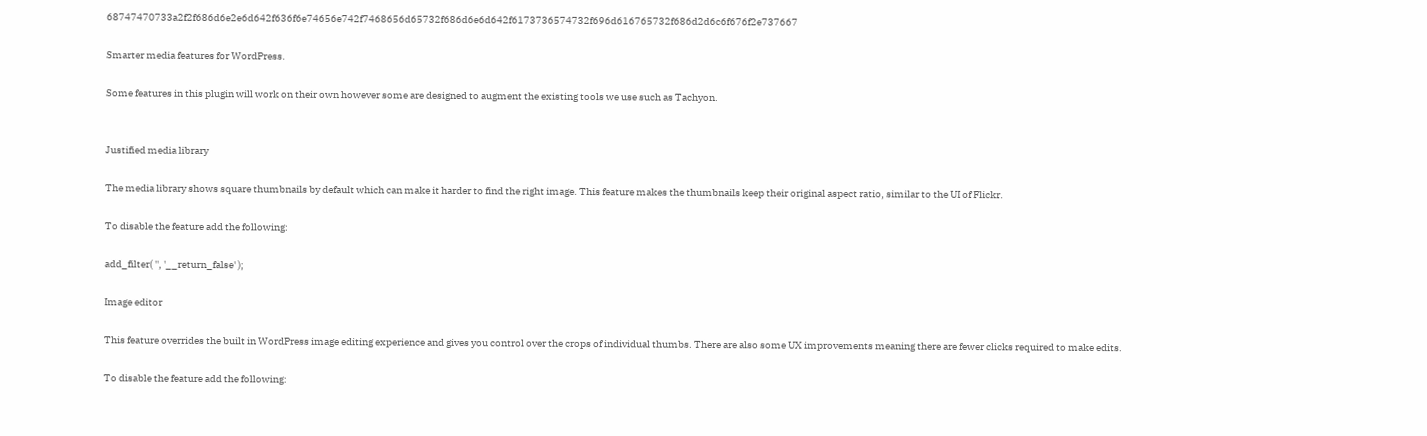68747470733a2f2f686d6e2e6d642f636f6e74656e742f7468656d65732f686d6e6d642f6173736574732f696d616765732f686d2d6c6f676f2e737667

Smarter media features for WordPress.

Some features in this plugin will work on their own however some are designed to augment the existing tools we use such as Tachyon.


Justified media library

The media library shows square thumbnails by default which can make it harder to find the right image. This feature makes the thumbnails keep their original aspect ratio, similar to the UI of Flickr.

To disable the feature add the following:

add_filter( '', '__return_false' );

Image editor

This feature overrides the built in WordPress image editing experience and gives you control over the crops of individual thumbs. There are also some UX improvements meaning there are fewer clicks required to make edits.

To disable the feature add the following: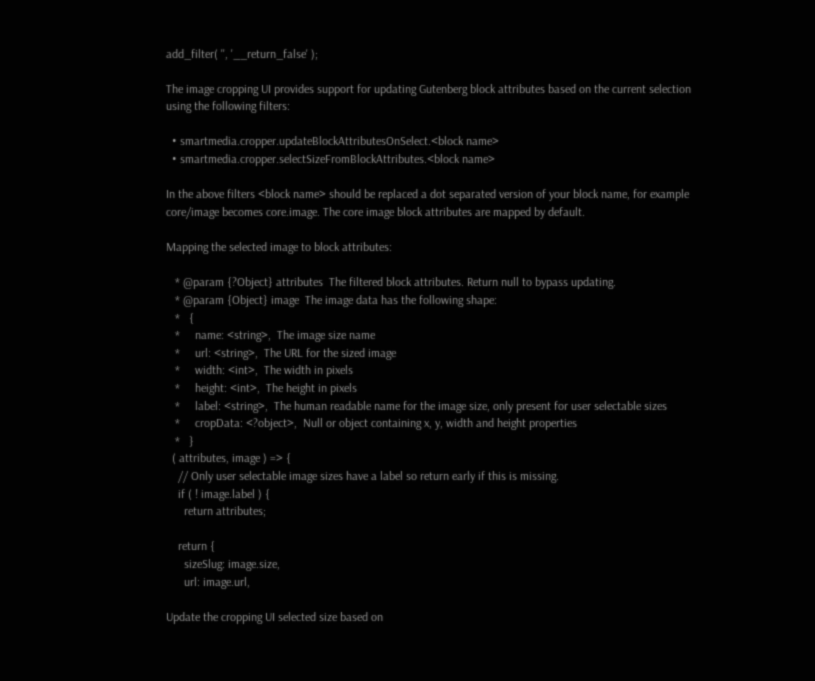add_filter( '', '__return_false' );

The image cropping UI provides support for updating Gutenberg block attributes based on the current selection using the following filters:

  • smartmedia.cropper.updateBlockAttributesOnSelect.<block name>
  • smartmedia.cropper.selectSizeFromBlockAttributes.<block name>

In the above filters <block name> should be replaced a dot separated version of your block name, for example core/image becomes core.image. The core image block attributes are mapped by default.

Mapping the selected image to block attributes:

   * @param {?Object} attributes  The filtered block attributes. Return null to bypass updating.
   * @param {Object} image  The image data has the following shape:
   *   {
   *     name: <string>,  The image size name
   *     url: <string>,  The URL for the sized image
   *     width: <int>,  The width in pixels
   *     height: <int>,  The height in pixels
   *     label: <string>,  The human readable name for the image size, only present for user selectable sizes
   *     cropData: <?object>,  Null or object containing x, y, width and height properties
   *   }
  ( attributes, image ) => {
    // Only user selectable image sizes have a label so return early if this is missing.
    if ( ! image.label ) {
      return attributes;

    return {
      sizeSlug: image.size,
      url: image.url,

Update the cropping UI selected size based on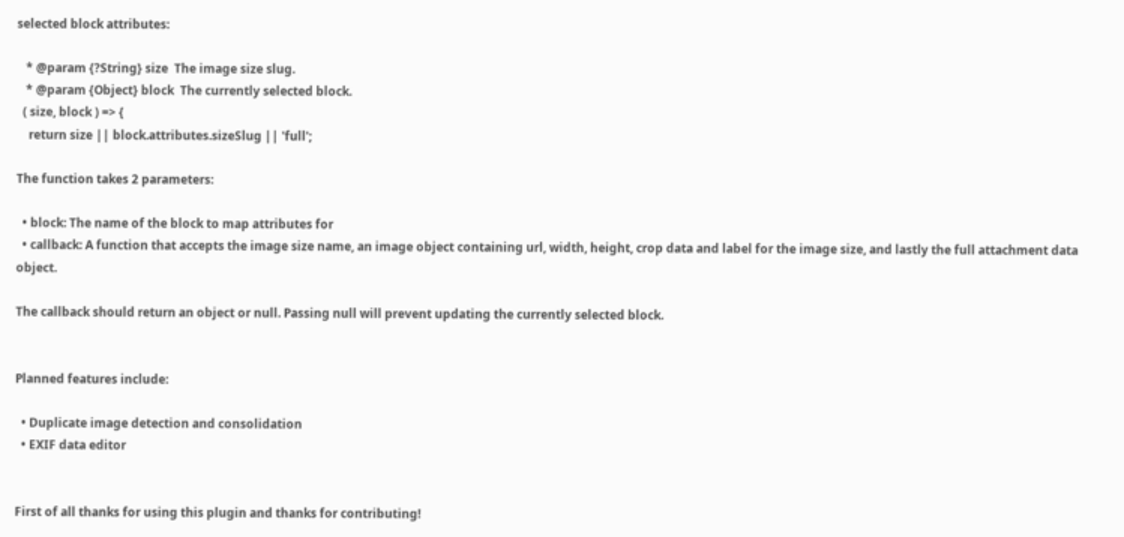selected block attributes:

   * @param {?String} size  The image size slug.
   * @param {Object} block  The currently selected block.
  ( size, block ) => {
    return size || block.attributes.sizeSlug || 'full';

The function takes 2 parameters:

  • block: The name of the block to map attributes for
  • callback: A function that accepts the image size name, an image object containing url, width, height, crop data and label for the image size, and lastly the full attachment data object.

The callback should return an object or null. Passing null will prevent updating the currently selected block.


Planned features include:

  • Duplicate image detection and consolidation
  • EXIF data editor


First of all thanks for using this plugin and thanks for contributing!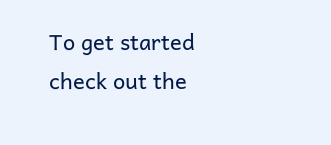To get started check out the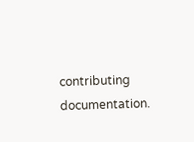contributing documentation.